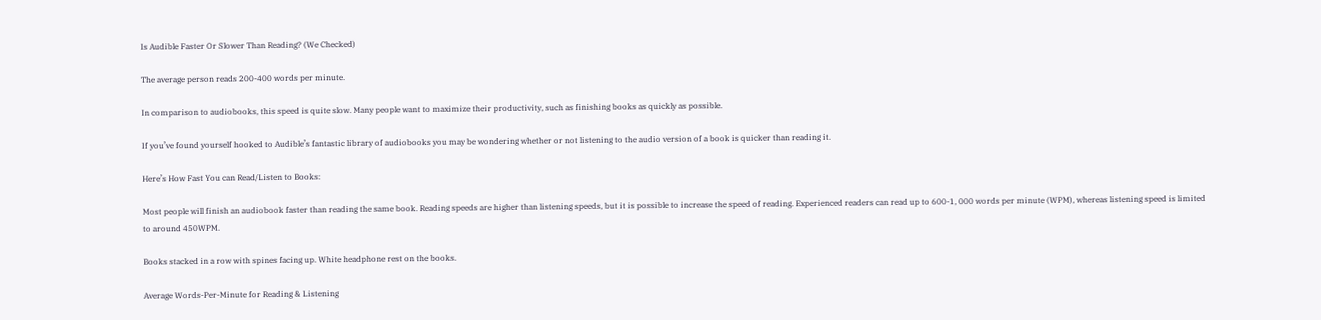Is Audible Faster Or Slower Than Reading? (We Checked)

The average person reads 200-400 words per minute.

In comparison to audiobooks, this speed is quite slow. Many people want to maximize their productivity, such as finishing books as quickly as possible.

If you’ve found yourself hooked to Audible’s fantastic library of audiobooks you may be wondering whether or not listening to the audio version of a book is quicker than reading it.

Here’s How Fast You can Read/Listen to Books:

Most people will finish an audiobook faster than reading the same book. Reading speeds are higher than listening speeds, but it is possible to increase the speed of reading. Experienced readers can read up to 600-1, 000 words per minute (WPM), whereas listening speed is limited to around 450WPM.

Books stacked in a row with spines facing up. White headphone rest on the books.

Average Words-Per-Minute for Reading & Listening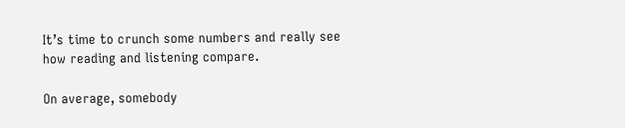It’s time to crunch some numbers and really see how reading and listening compare.

On average, somebody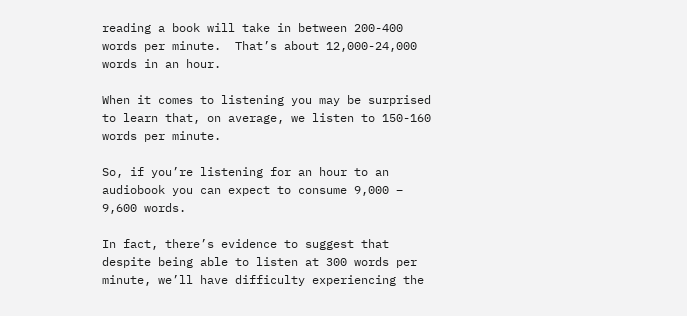reading a book will take in between 200-400 words per minute.  That’s about 12,000-24,000 words in an hour.

When it comes to listening you may be surprised to learn that, on average, we listen to 150-160 words per minute.

So, if you’re listening for an hour to an audiobook you can expect to consume 9,000 – 9,600 words.

In fact, there’s evidence to suggest that despite being able to listen at 300 words per minute, we’ll have difficulty experiencing the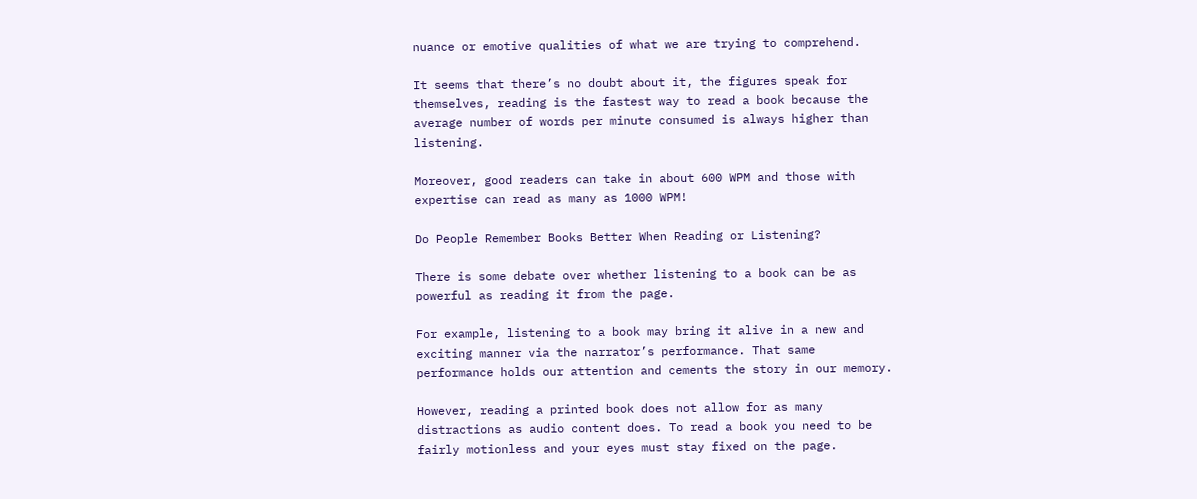nuance or emotive qualities of what we are trying to comprehend.

It seems that there’s no doubt about it, the figures speak for themselves, reading is the fastest way to read a book because the average number of words per minute consumed is always higher than listening.

Moreover, good readers can take in about 600 WPM and those with expertise can read as many as 1000 WPM!

Do People Remember Books Better When Reading or Listening?

There is some debate over whether listening to a book can be as powerful as reading it from the page.

For example, listening to a book may bring it alive in a new and exciting manner via the narrator’s performance. That same performance holds our attention and cements the story in our memory.

However, reading a printed book does not allow for as many distractions as audio content does. To read a book you need to be fairly motionless and your eyes must stay fixed on the page.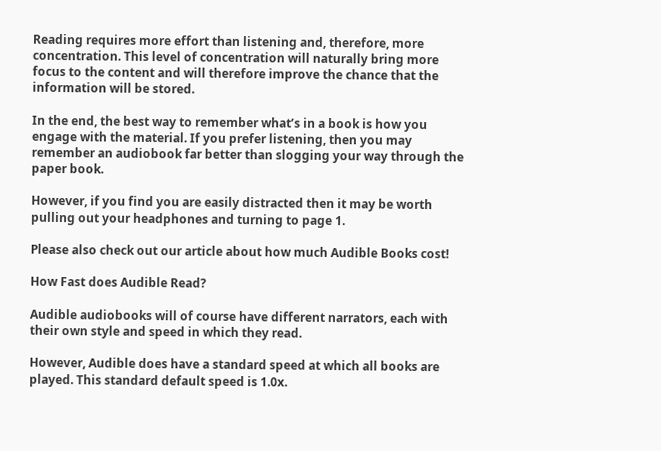Reading requires more effort than listening and, therefore, more concentration. This level of concentration will naturally bring more focus to the content and will therefore improve the chance that the information will be stored.

In the end, the best way to remember what’s in a book is how you engage with the material. If you prefer listening, then you may remember an audiobook far better than slogging your way through the paper book.

However, if you find you are easily distracted then it may be worth pulling out your headphones and turning to page 1.

Please also check out our article about how much Audible Books cost!

How Fast does Audible Read?

Audible audiobooks will of course have different narrators, each with their own style and speed in which they read.

However, Audible does have a standard speed at which all books are played. This standard default speed is 1.0x.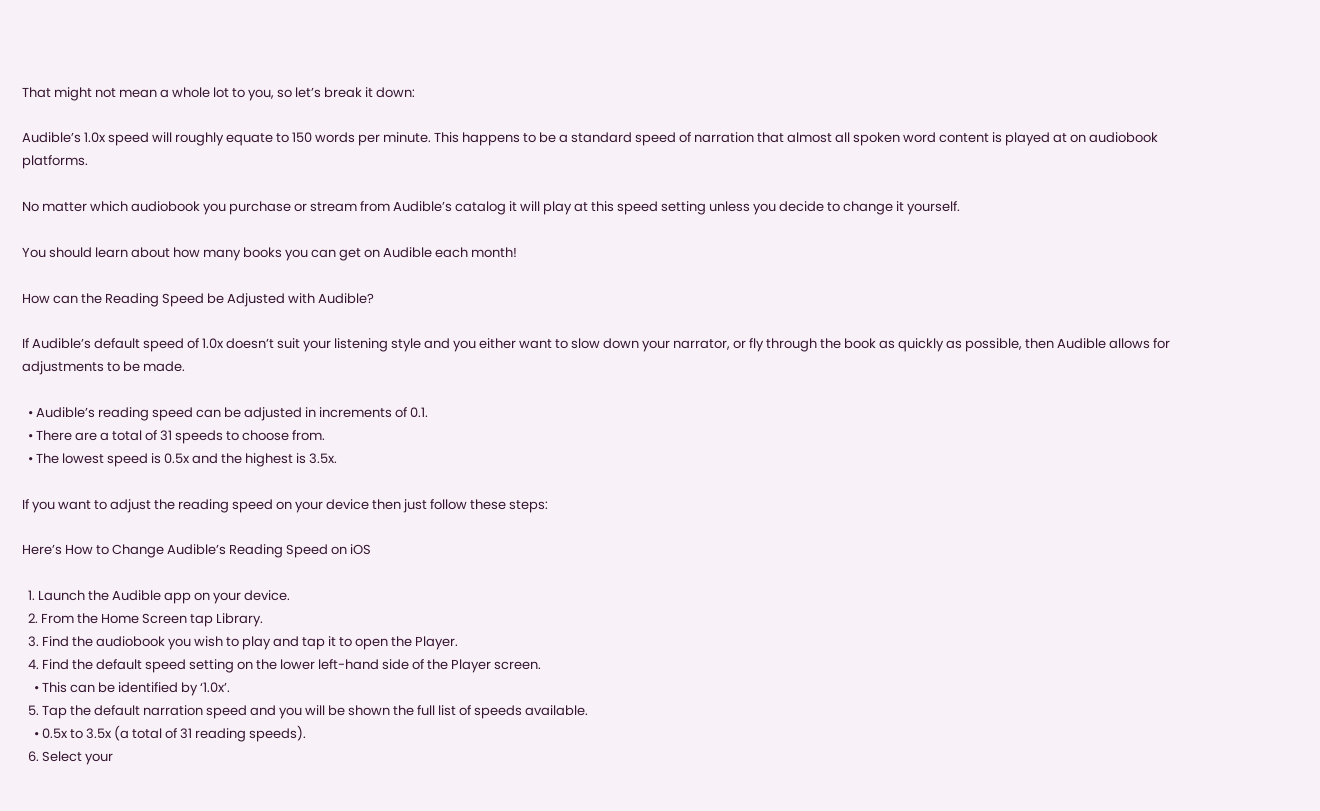That might not mean a whole lot to you, so let’s break it down:

Audible’s 1.0x speed will roughly equate to 150 words per minute. This happens to be a standard speed of narration that almost all spoken word content is played at on audiobook platforms.

No matter which audiobook you purchase or stream from Audible’s catalog it will play at this speed setting unless you decide to change it yourself.

You should learn about how many books you can get on Audible each month!

How can the Reading Speed be Adjusted with Audible?

If Audible’s default speed of 1.0x doesn’t suit your listening style and you either want to slow down your narrator, or fly through the book as quickly as possible, then Audible allows for adjustments to be made.

  • Audible’s reading speed can be adjusted in increments of 0.1.
  • There are a total of 31 speeds to choose from.
  • The lowest speed is 0.5x and the highest is 3.5x.

If you want to adjust the reading speed on your device then just follow these steps:

Here’s How to Change Audible’s Reading Speed on iOS

  1. Launch the Audible app on your device.
  2. From the Home Screen tap Library.
  3. Find the audiobook you wish to play and tap it to open the Player.
  4. Find the default speed setting on the lower left-hand side of the Player screen.
    • This can be identified by ‘1.0x’.
  5. Tap the default narration speed and you will be shown the full list of speeds available.
    • 0.5x to 3.5x (a total of 31 reading speeds).
  6. Select your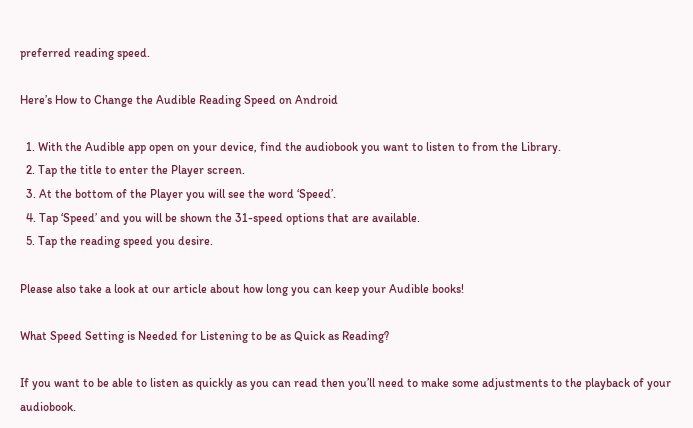preferred reading speed.

Here’s How to Change the Audible Reading Speed on Android

  1. With the Audible app open on your device, find the audiobook you want to listen to from the Library.
  2. Tap the title to enter the Player screen.
  3. At the bottom of the Player you will see the word ‘Speed’.
  4. Tap ‘Speed’ and you will be shown the 31-speed options that are available.
  5. Tap the reading speed you desire.

Please also take a look at our article about how long you can keep your Audible books!

What Speed Setting is Needed for Listening to be as Quick as Reading?

If you want to be able to listen as quickly as you can read then you’ll need to make some adjustments to the playback of your audiobook.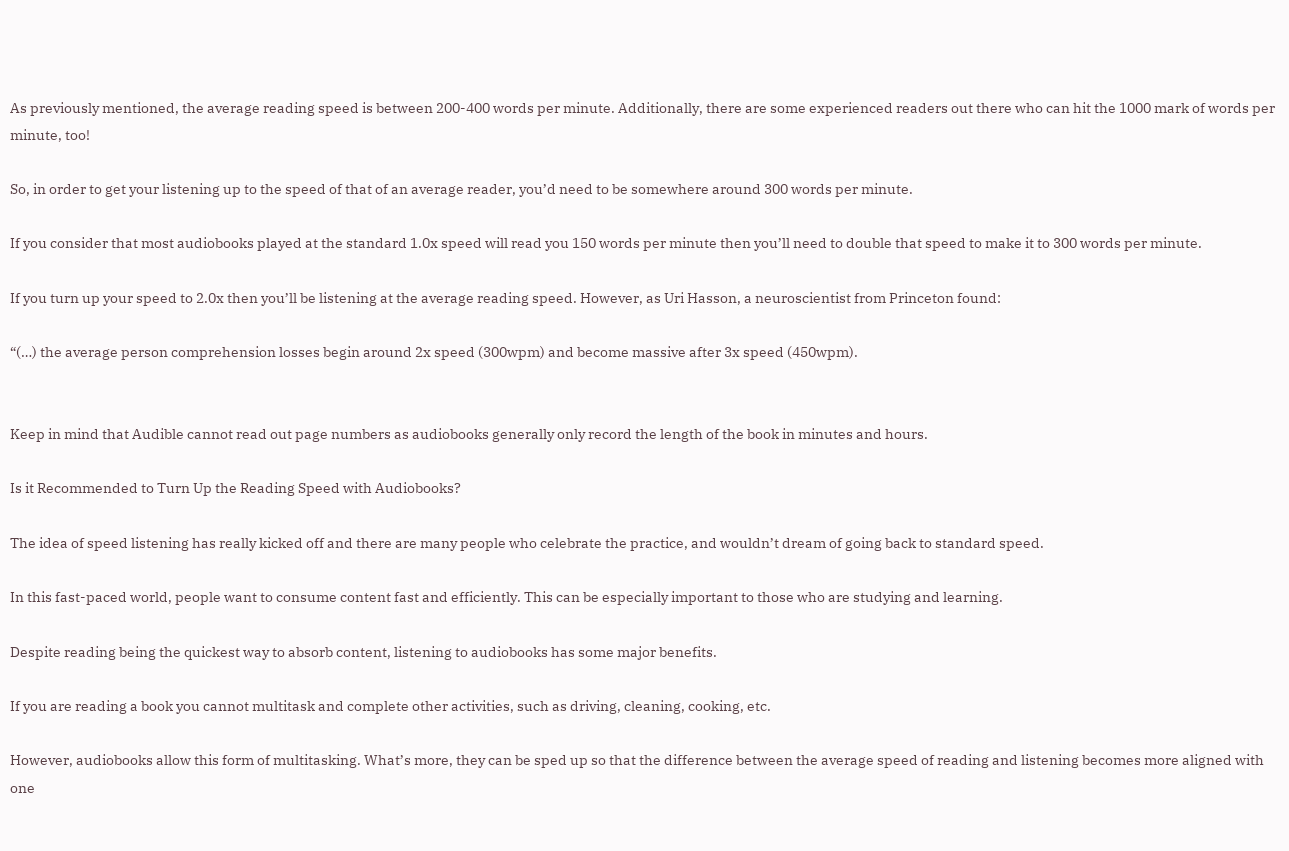As previously mentioned, the average reading speed is between 200-400 words per minute. Additionally, there are some experienced readers out there who can hit the 1000 mark of words per minute, too!

So, in order to get your listening up to the speed of that of an average reader, you’d need to be somewhere around 300 words per minute.

If you consider that most audiobooks played at the standard 1.0x speed will read you 150 words per minute then you’ll need to double that speed to make it to 300 words per minute.

If you turn up your speed to 2.0x then you’ll be listening at the average reading speed. However, as Uri Hasson, a neuroscientist from Princeton found:

“(…) the average person comprehension losses begin around 2x speed (300wpm) and become massive after 3x speed (450wpm).


Keep in mind that Audible cannot read out page numbers as audiobooks generally only record the length of the book in minutes and hours.

Is it Recommended to Turn Up the Reading Speed with Audiobooks?

The idea of speed listening has really kicked off and there are many people who celebrate the practice, and wouldn’t dream of going back to standard speed.

In this fast-paced world, people want to consume content fast and efficiently. This can be especially important to those who are studying and learning.

Despite reading being the quickest way to absorb content, listening to audiobooks has some major benefits.

If you are reading a book you cannot multitask and complete other activities, such as driving, cleaning, cooking, etc.

However, audiobooks allow this form of multitasking. What’s more, they can be sped up so that the difference between the average speed of reading and listening becomes more aligned with one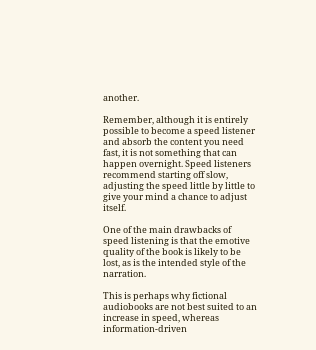another.

Remember, although it is entirely possible to become a speed listener and absorb the content you need fast, it is not something that can happen overnight. Speed listeners recommend starting off slow, adjusting the speed little by little to give your mind a chance to adjust itself.

One of the main drawbacks of speed listening is that the emotive quality of the book is likely to be lost, as is the intended style of the narration.

This is perhaps why fictional audiobooks are not best suited to an increase in speed, whereas information-driven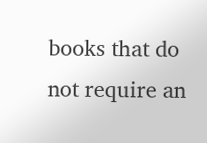books that do not require an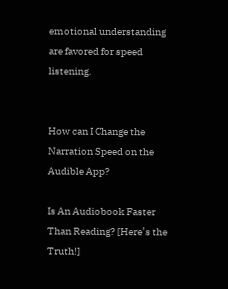emotional understanding are favored for speed listening.


How can I Change the Narration Speed on the Audible App?

Is An Audiobook Faster Than Reading? [Here’s the Truth!]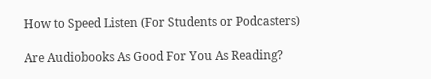How to Speed Listen (For Students or Podcasters)

Are Audiobooks As Good For You As Reading?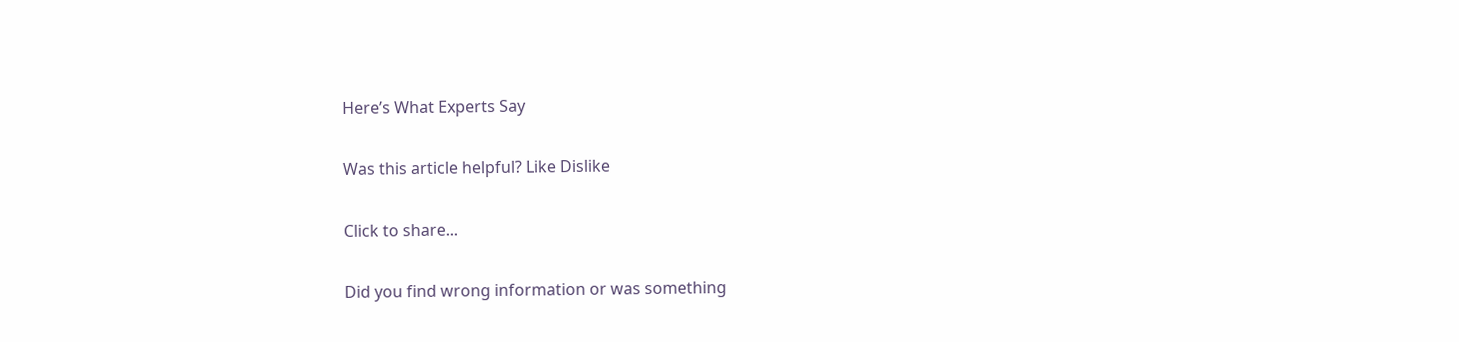Here’s What Experts Say

Was this article helpful? Like Dislike

Click to share...

Did you find wrong information or was something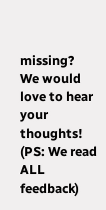missing?
We would love to hear your thoughts! (PS: We read ALL feedback)